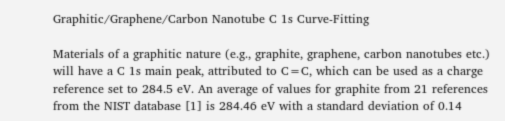Graphitic/Graphene/Carbon Nanotube C 1s Curve-Fitting

Materials of a graphitic nature (e.g., graphite, graphene, carbon nanotubes etc.) will have a C 1s main peak, attributed to C=C, which can be used as a charge reference set to 284.5 eV. An average of values for graphite from 21 references from the NIST database [1] is 284.46 eV with a standard deviation of 0.14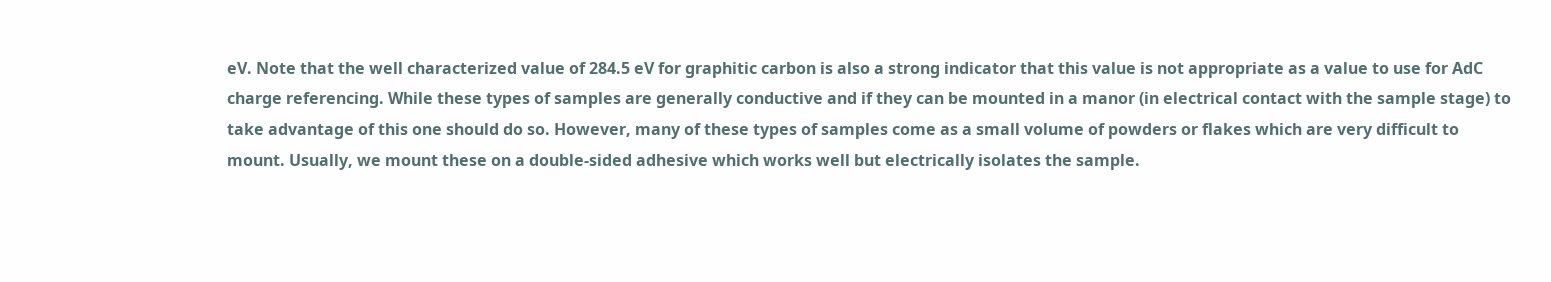eV. Note that the well characterized value of 284.5 eV for graphitic carbon is also a strong indicator that this value is not appropriate as a value to use for AdC charge referencing. While these types of samples are generally conductive and if they can be mounted in a manor (in electrical contact with the sample stage) to take advantage of this one should do so. However, many of these types of samples come as a small volume of powders or flakes which are very difficult to mount. Usually, we mount these on a double-sided adhesive which works well but electrically isolates the sample.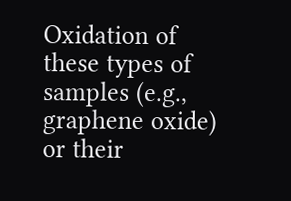Oxidation of these types of samples (e.g., graphene oxide) or their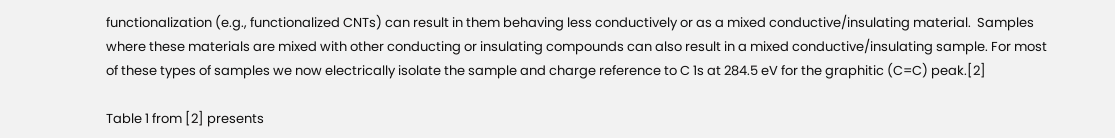functionalization (e.g., functionalized CNTs) can result in them behaving less conductively or as a mixed conductive/insulating material.  Samples where these materials are mixed with other conducting or insulating compounds can also result in a mixed conductive/insulating sample. For most of these types of samples we now electrically isolate the sample and charge reference to C 1s at 284.5 eV for the graphitic (C=C) peak.[2]

Table 1 from [2] presents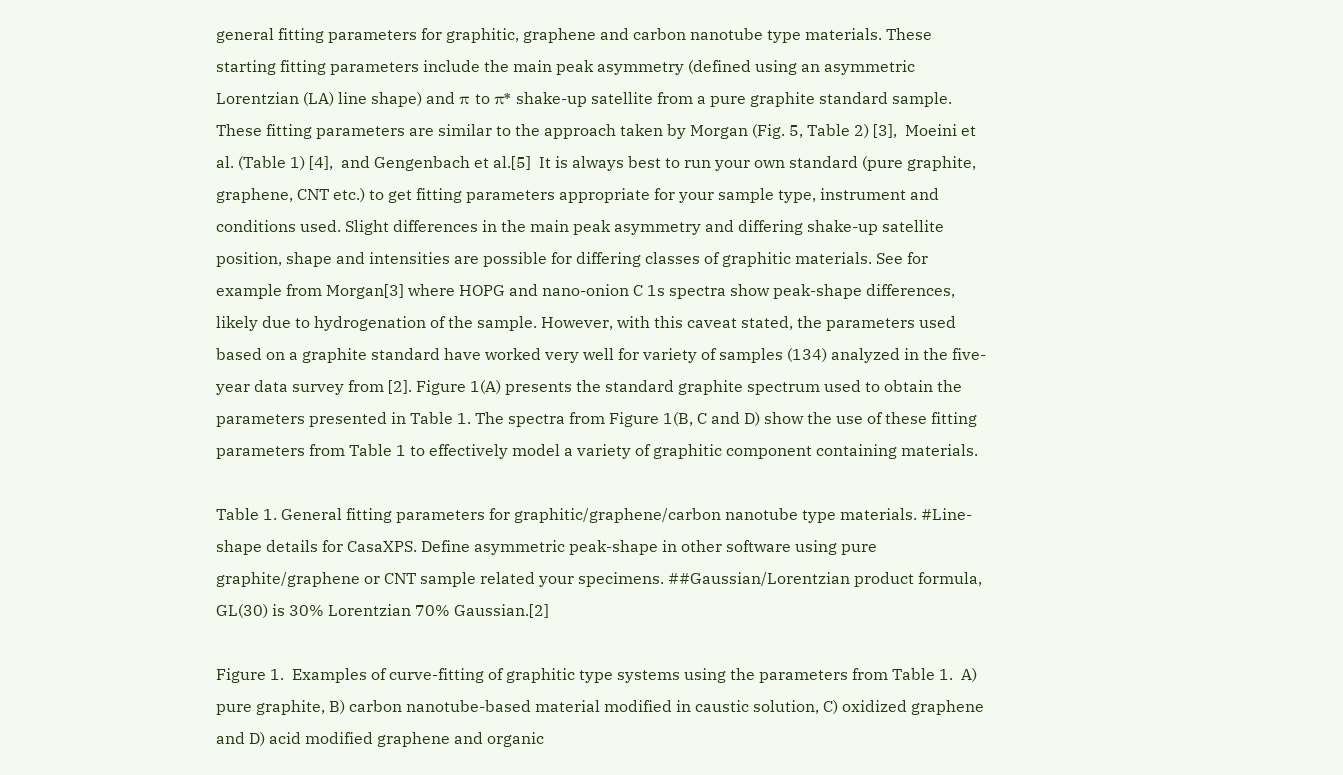general fitting parameters for graphitic, graphene and carbon nanotube type materials. These starting fitting parameters include the main peak asymmetry (defined using an asymmetric Lorentzian (LA) line shape) and π to π* shake-up satellite from a pure graphite standard sample. These fitting parameters are similar to the approach taken by Morgan (Fig. 5, Table 2) [3],  Moeini et al. (Table 1) [4],  and Gengenbach et al.[5]  It is always best to run your own standard (pure graphite, graphene, CNT etc.) to get fitting parameters appropriate for your sample type, instrument and conditions used. Slight differences in the main peak asymmetry and differing shake-up satellite position, shape and intensities are possible for differing classes of graphitic materials. See for example from Morgan[3] where HOPG and nano-onion C 1s spectra show peak-shape differences, likely due to hydrogenation of the sample. However, with this caveat stated, the parameters used based on a graphite standard have worked very well for variety of samples (134) analyzed in the five-year data survey from [2]. Figure 1(A) presents the standard graphite spectrum used to obtain the parameters presented in Table 1. The spectra from Figure 1(B, C and D) show the use of these fitting parameters from Table 1 to effectively model a variety of graphitic component containing materials.

Table 1. General fitting parameters for graphitic/graphene/carbon nanotube type materials. #Line-shape details for CasaXPS. Define asymmetric peak-shape in other software using pure graphite/graphene or CNT sample related your specimens. ##Gaussian/Lorentzian product formula, GL(30) is 30% Lorentzian 70% Gaussian.[2]

Figure 1.  Examples of curve-fitting of graphitic type systems using the parameters from Table 1.  A) pure graphite, B) carbon nanotube-based material modified in caustic solution, C) oxidized graphene and D) acid modified graphene and organic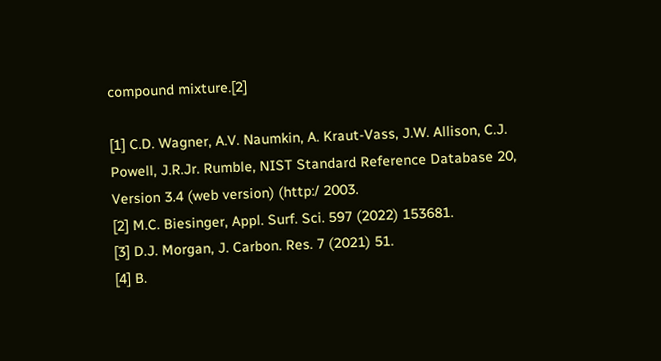compound mixture.[2]

[1] C.D. Wagner, A.V. Naumkin, A. Kraut-Vass, J.W. Allison, C.J. Powell, J.R.Jr. Rumble, NIST Standard Reference Database 20, Version 3.4 (web version) (http:/ 2003.
[2] M.C. Biesinger, Appl. Surf. Sci. 597 (2022) 153681.
[3] D.J. Morgan, J. Carbon. Res. 7 (2021) 51.
[4] B.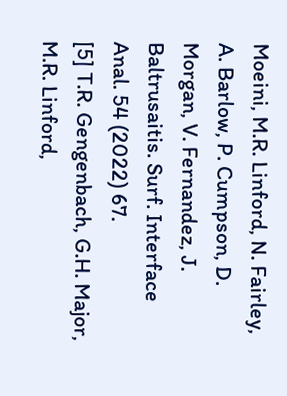Moeini, M.R. Linford, N. Fairley, A. Barlow, P. Cumpson, D. Morgan, V. Fernandez, J. Baltrusaitis. Surf. Interface Anal. 54 (2022) 67.
[5] T.R. Gengenbach, G.H. Major, M.R. Linford,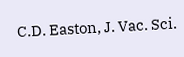C.D. Easton, J. Vac. Sci.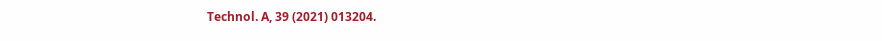Technol. A, 39 (2021) 013204.